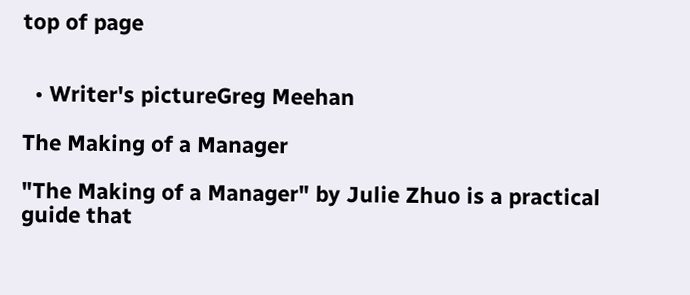top of page


  • Writer's pictureGreg Meehan

The Making of a Manager

"The Making of a Manager" by Julie Zhuo is a practical guide that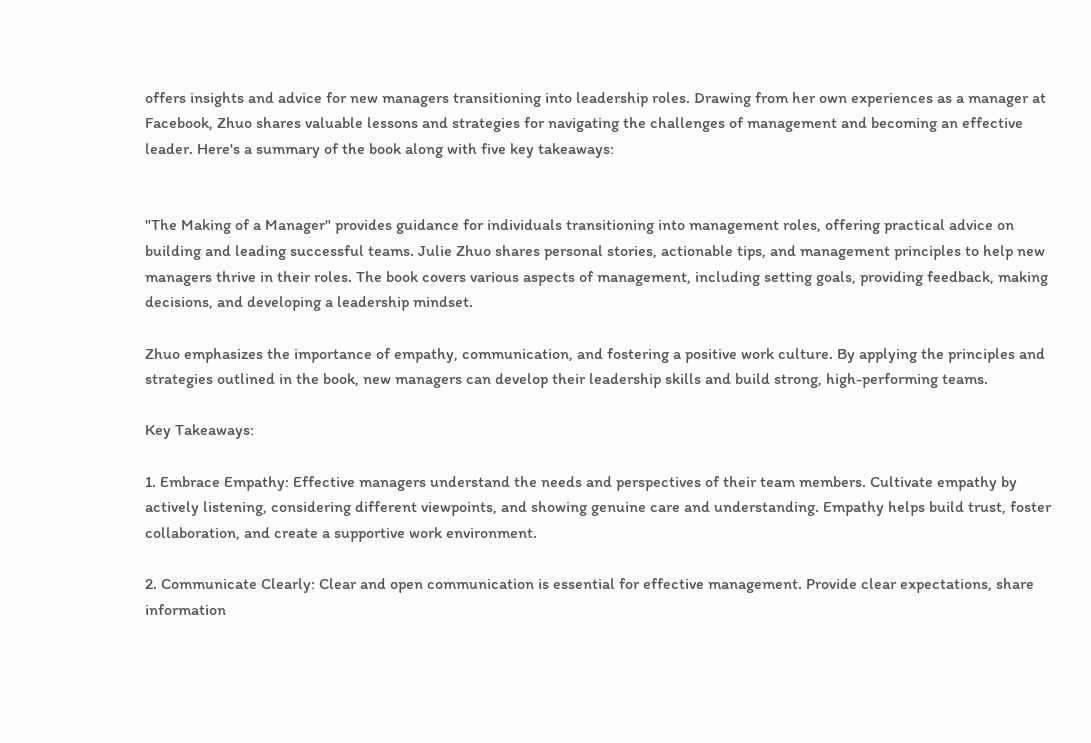offers insights and advice for new managers transitioning into leadership roles. Drawing from her own experiences as a manager at Facebook, Zhuo shares valuable lessons and strategies for navigating the challenges of management and becoming an effective leader. Here's a summary of the book along with five key takeaways:


"The Making of a Manager" provides guidance for individuals transitioning into management roles, offering practical advice on building and leading successful teams. Julie Zhuo shares personal stories, actionable tips, and management principles to help new managers thrive in their roles. The book covers various aspects of management, including setting goals, providing feedback, making decisions, and developing a leadership mindset.

Zhuo emphasizes the importance of empathy, communication, and fostering a positive work culture. By applying the principles and strategies outlined in the book, new managers can develop their leadership skills and build strong, high-performing teams.

Key Takeaways:

1. Embrace Empathy: Effective managers understand the needs and perspectives of their team members. Cultivate empathy by actively listening, considering different viewpoints, and showing genuine care and understanding. Empathy helps build trust, foster collaboration, and create a supportive work environment.

2. Communicate Clearly: Clear and open communication is essential for effective management. Provide clear expectations, share information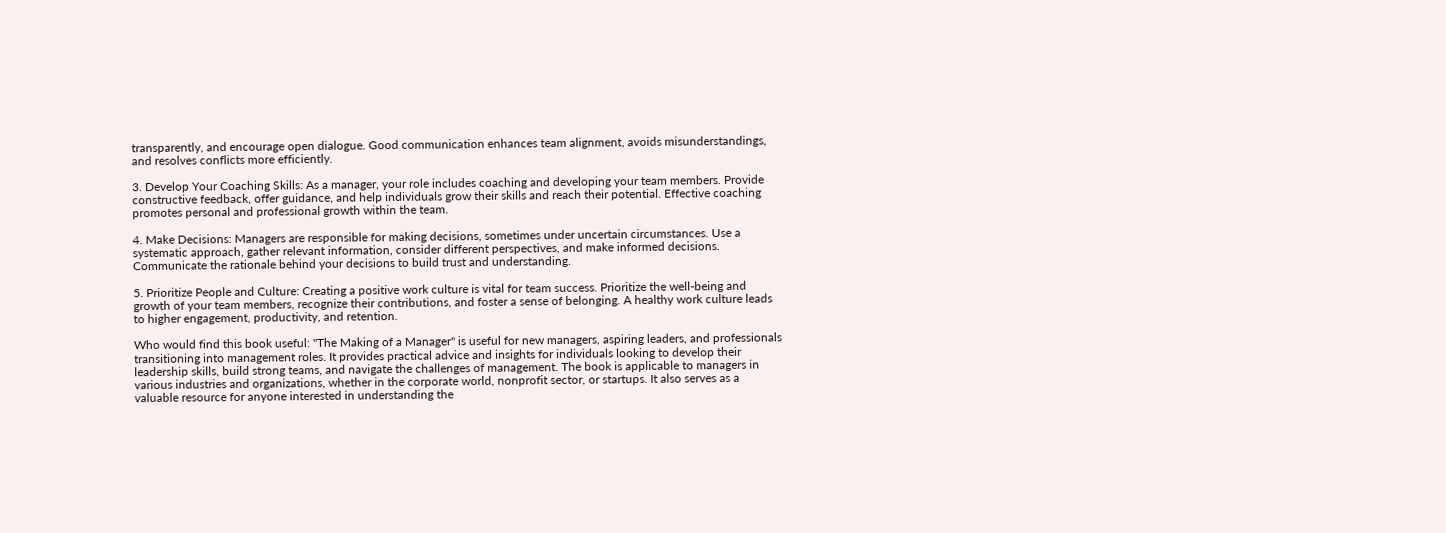transparently, and encourage open dialogue. Good communication enhances team alignment, avoids misunderstandings, and resolves conflicts more efficiently.

3. Develop Your Coaching Skills: As a manager, your role includes coaching and developing your team members. Provide constructive feedback, offer guidance, and help individuals grow their skills and reach their potential. Effective coaching promotes personal and professional growth within the team.

4. Make Decisions: Managers are responsible for making decisions, sometimes under uncertain circumstances. Use a systematic approach, gather relevant information, consider different perspectives, and make informed decisions. Communicate the rationale behind your decisions to build trust and understanding.

5. Prioritize People and Culture: Creating a positive work culture is vital for team success. Prioritize the well-being and growth of your team members, recognize their contributions, and foster a sense of belonging. A healthy work culture leads to higher engagement, productivity, and retention.

Who would find this book useful: "The Making of a Manager" is useful for new managers, aspiring leaders, and professionals transitioning into management roles. It provides practical advice and insights for individuals looking to develop their leadership skills, build strong teams, and navigate the challenges of management. The book is applicable to managers in various industries and organizations, whether in the corporate world, nonprofit sector, or startups. It also serves as a valuable resource for anyone interested in understanding the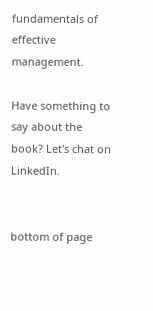fundamentals of effective management.

Have something to say about the book? Let's chat on LinkedIn.


bottom of page